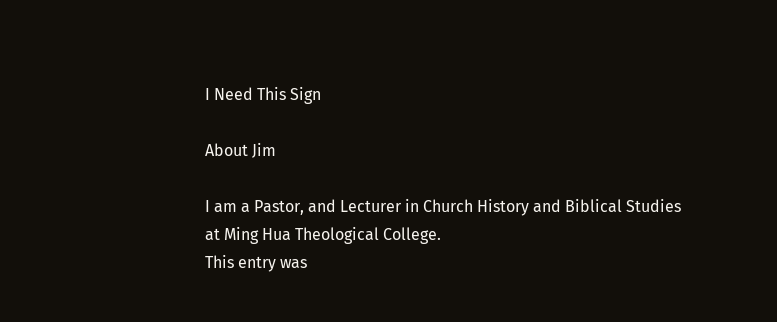I Need This Sign

About Jim

I am a Pastor, and Lecturer in Church History and Biblical Studies at Ming Hua Theological College.
This entry was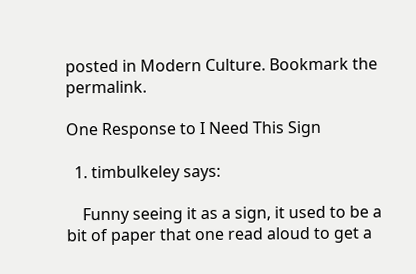posted in Modern Culture. Bookmark the permalink.

One Response to I Need This Sign

  1. timbulkeley says:

    Funny seeing it as a sign, it used to be a bit of paper that one read aloud to get a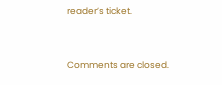reader’s ticket.


Comments are closed.